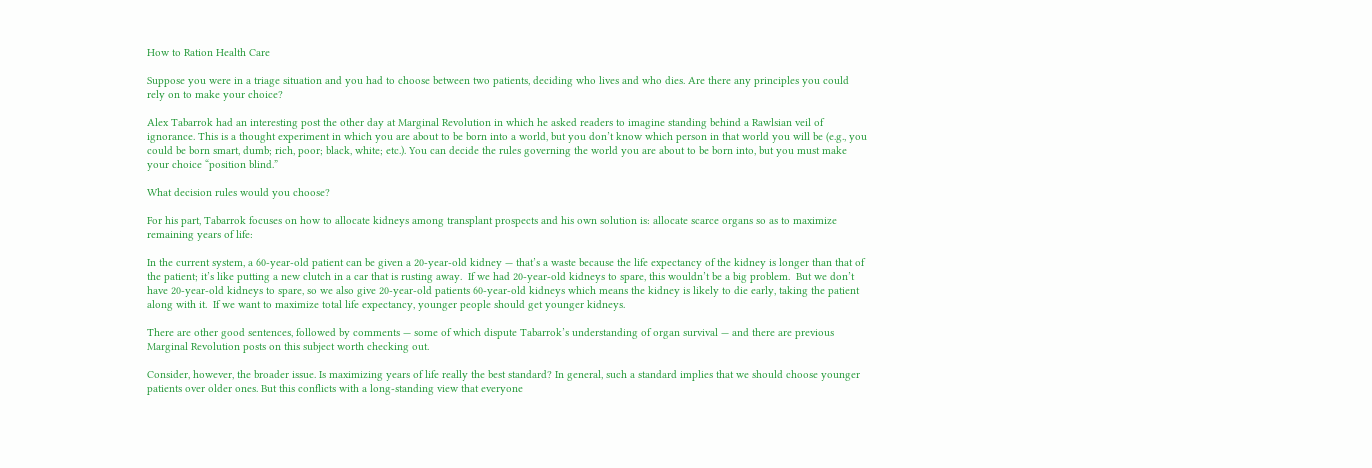How to Ration Health Care

Suppose you were in a triage situation and you had to choose between two patients, deciding who lives and who dies. Are there any principles you could rely on to make your choice?

Alex Tabarrok had an interesting post the other day at Marginal Revolution in which he asked readers to imagine standing behind a Rawlsian veil of ignorance. This is a thought experiment in which you are about to be born into a world, but you don’t know which person in that world you will be (e.g., you could be born smart, dumb; rich, poor; black, white; etc.). You can decide the rules governing the world you are about to be born into, but you must make your choice “position blind.”

What decision rules would you choose?

For his part, Tabarrok focuses on how to allocate kidneys among transplant prospects and his own solution is: allocate scarce organs so as to maximize remaining years of life:

In the current system, a 60-year-old patient can be given a 20-year-old kidney — that’s a waste because the life expectancy of the kidney is longer than that of the patient; it’s like putting a new clutch in a car that is rusting away.  If we had 20-year-old kidneys to spare, this wouldn’t be a big problem.  But we don’t have 20-year-old kidneys to spare, so we also give 20-year-old patients 60-year-old kidneys which means the kidney is likely to die early, taking the patient along with it.  If we want to maximize total life expectancy, younger people should get younger kidneys.

There are other good sentences, followed by comments — some of which dispute Tabarrok’s understanding of organ survival — and there are previous Marginal Revolution posts on this subject worth checking out.

Consider, however, the broader issue. Is maximizing years of life really the best standard? In general, such a standard implies that we should choose younger patients over older ones. But this conflicts with a long-standing view that everyone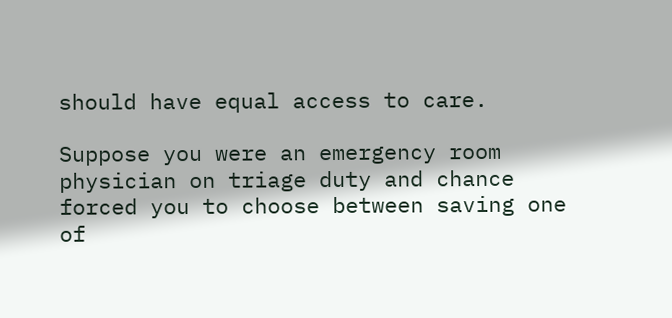should have equal access to care.

Suppose you were an emergency room physician on triage duty and chance forced you to choose between saving one of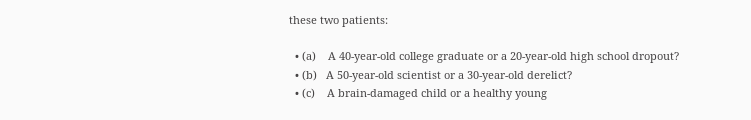these two patients:

  • (a)    A 40-year-old college graduate or a 20-year-old high school dropout?
  • (b)   A 50-year-old scientist or a 30-year-old derelict?
  • (c)    A brain-damaged child or a healthy young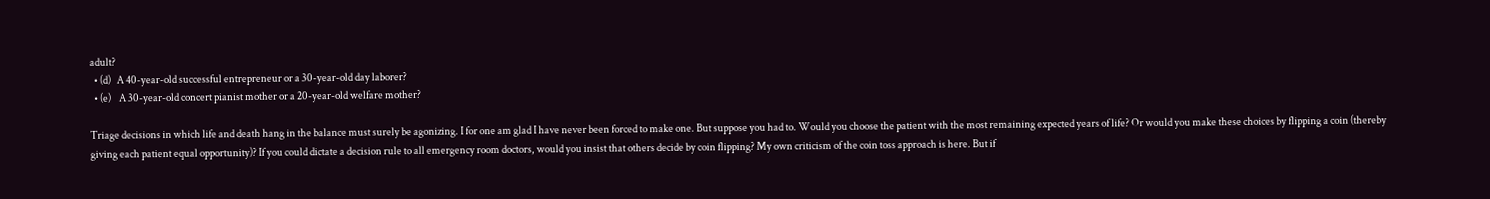adult?
  • (d)   A 40-year-old successful entrepreneur or a 30-year-old day laborer?
  • (e)    A 30-year-old concert pianist mother or a 20-year-old welfare mother?

Triage decisions in which life and death hang in the balance must surely be agonizing. I for one am glad I have never been forced to make one. But suppose you had to. Would you choose the patient with the most remaining expected years of life? Or would you make these choices by flipping a coin (thereby giving each patient equal opportunity)? If you could dictate a decision rule to all emergency room doctors, would you insist that others decide by coin flipping? My own criticism of the coin toss approach is here. But if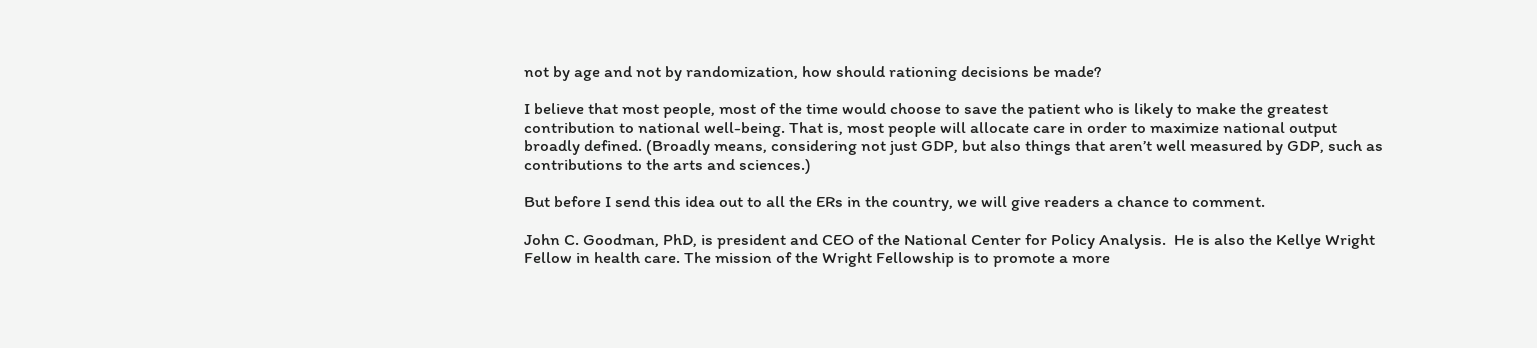not by age and not by randomization, how should rationing decisions be made?

I believe that most people, most of the time would choose to save the patient who is likely to make the greatest contribution to national well-being. That is, most people will allocate care in order to maximize national output broadly defined. (Broadly means, considering not just GDP, but also things that aren’t well measured by GDP, such as contributions to the arts and sciences.)

But before I send this idea out to all the ERs in the country, we will give readers a chance to comment.

John C. Goodman, PhD, is president and CEO of the National Center for Policy Analysis.  He is also the Kellye Wright Fellow in health care. The mission of the Wright Fellowship is to promote a more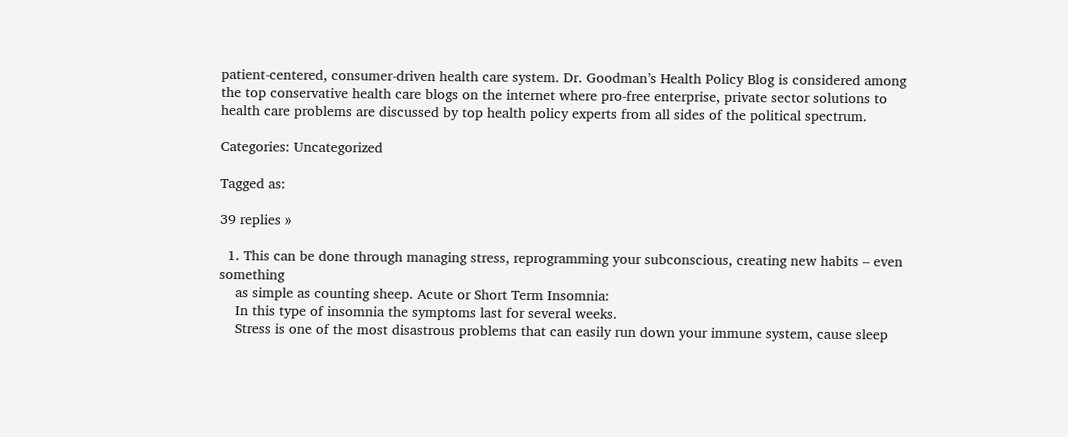patient-centered, consumer-driven health care system. Dr. Goodman’s Health Policy Blog is considered among the top conservative health care blogs on the internet where pro-free enterprise, private sector solutions to health care problems are discussed by top health policy experts from all sides of the political spectrum.

Categories: Uncategorized

Tagged as:

39 replies »

  1. This can be done through managing stress, reprogramming your subconscious, creating new habits – even something
    as simple as counting sheep. Acute or Short Term Insomnia:
    In this type of insomnia the symptoms last for several weeks.
    Stress is one of the most disastrous problems that can easily run down your immune system, cause sleep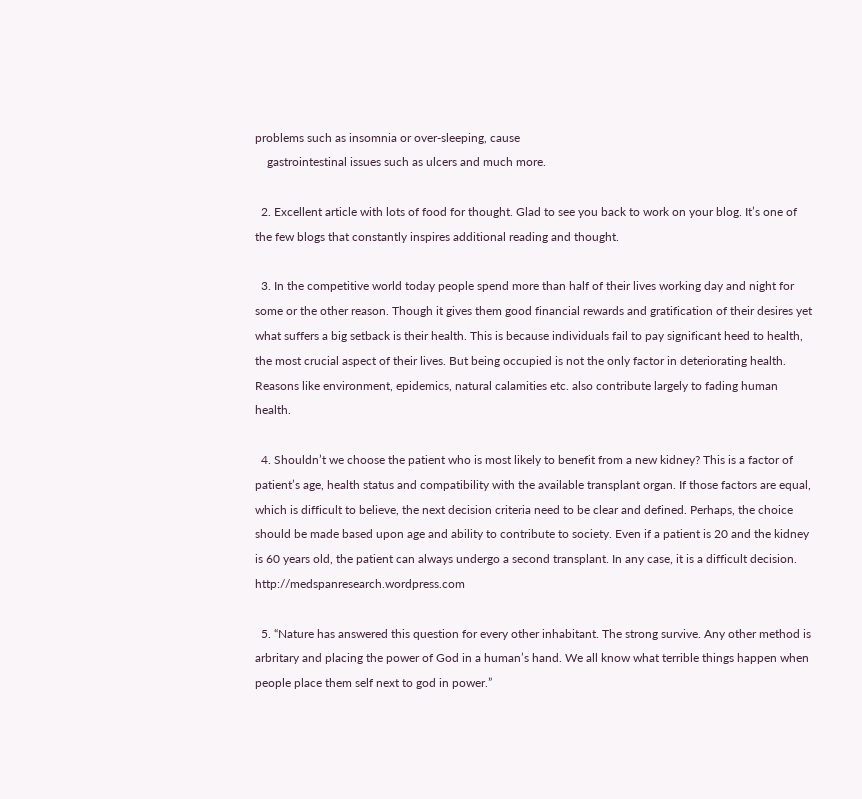problems such as insomnia or over-sleeping, cause
    gastrointestinal issues such as ulcers and much more.

  2. Excellent article with lots of food for thought. Glad to see you back to work on your blog. It’s one of the few blogs that constantly inspires additional reading and thought.

  3. In the competitive world today people spend more than half of their lives working day and night for some or the other reason. Though it gives them good financial rewards and gratification of their desires yet what suffers a big setback is their health. This is because individuals fail to pay significant heed to health, the most crucial aspect of their lives. But being occupied is not the only factor in deteriorating health. Reasons like environment, epidemics, natural calamities etc. also contribute largely to fading human health.

  4. Shouldn’t we choose the patient who is most likely to benefit from a new kidney? This is a factor of patient’s age, health status and compatibility with the available transplant organ. If those factors are equal, which is difficult to believe, the next decision criteria need to be clear and defined. Perhaps, the choice should be made based upon age and ability to contribute to society. Even if a patient is 20 and the kidney is 60 years old, the patient can always undergo a second transplant. In any case, it is a difficult decision. http://medspanresearch.wordpress.com

  5. “Nature has answered this question for every other inhabitant. The strong survive. Any other method is arbritary and placing the power of God in a human’s hand. We all know what terrible things happen when people place them self next to god in power.”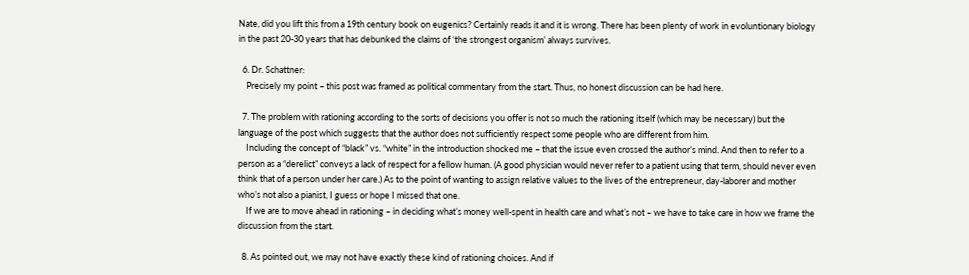Nate, did you lift this from a 19th century book on eugenics? Certainly reads it and it is wrong. There has been plenty of work in evoluntionary biology in the past 20-30 years that has debunked the claims of ‘the strongest organism’ always survives.

  6. Dr. Schattner:
    Precisely my point – this post was framed as political commentary from the start. Thus, no honest discussion can be had here.

  7. The problem with rationing according to the sorts of decisions you offer is not so much the rationing itself (which may be necessary) but the language of the post which suggests that the author does not sufficiently respect some people who are different from him.
    Including the concept of “black” vs. “white” in the introduction shocked me – that the issue even crossed the author’s mind. And then to refer to a person as a “derelict” conveys a lack of respect for a fellow human. (A good physician would never refer to a patient using that term, should never even think that of a person under her care.) As to the point of wanting to assign relative values to the lives of the entrepreneur, day-laborer and mother who’s not also a pianist, I guess or hope I missed that one.
    If we are to move ahead in rationing – in deciding what’s money well-spent in health care and what’s not – we have to take care in how we frame the discussion from the start.

  8. As pointed out, we may not have exactly these kind of rationing choices. And if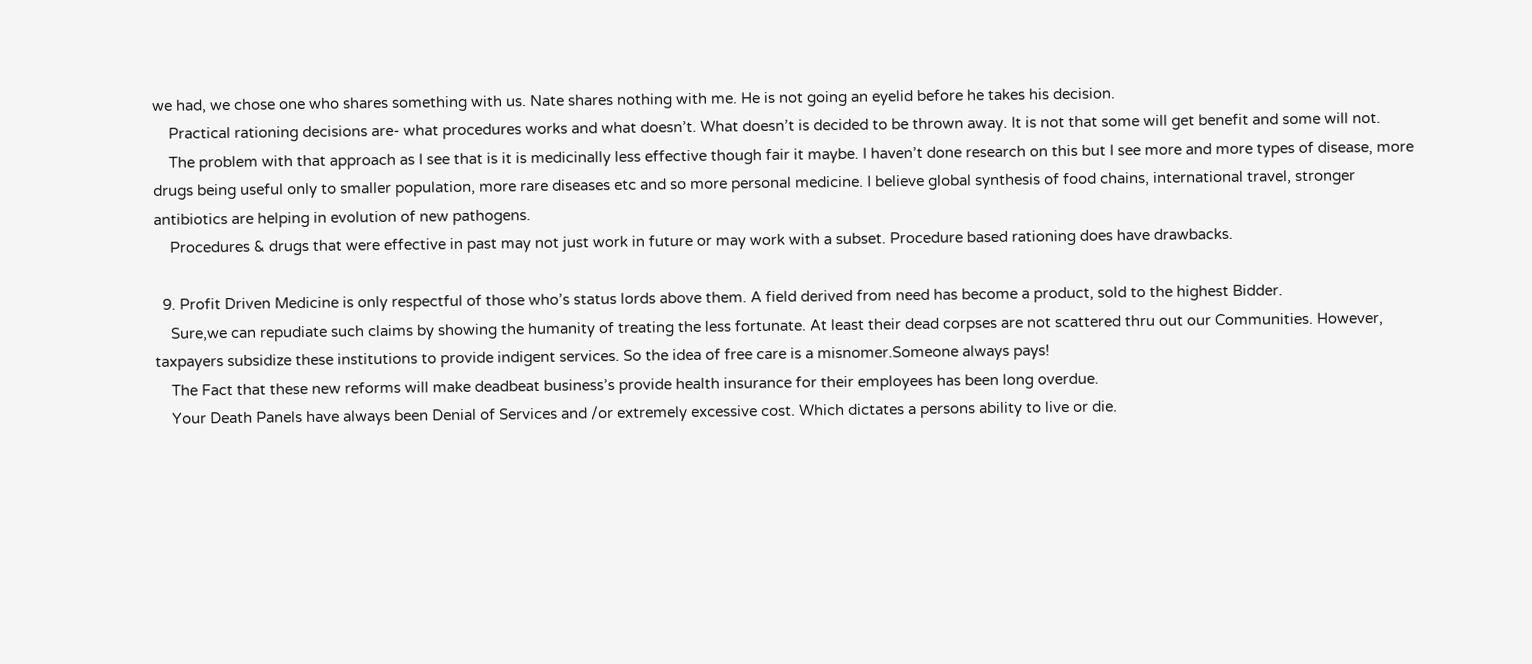we had, we chose one who shares something with us. Nate shares nothing with me. He is not going an eyelid before he takes his decision.
    Practical rationing decisions are- what procedures works and what doesn’t. What doesn’t is decided to be thrown away. It is not that some will get benefit and some will not.
    The problem with that approach as I see that is it is medicinally less effective though fair it maybe. I haven’t done research on this but I see more and more types of disease, more drugs being useful only to smaller population, more rare diseases etc and so more personal medicine. I believe global synthesis of food chains, international travel, stronger antibiotics are helping in evolution of new pathogens.
    Procedures & drugs that were effective in past may not just work in future or may work with a subset. Procedure based rationing does have drawbacks.

  9. Profit Driven Medicine is only respectful of those who’s status lords above them. A field derived from need has become a product, sold to the highest Bidder.
    Sure,we can repudiate such claims by showing the humanity of treating the less fortunate. At least their dead corpses are not scattered thru out our Communities. However, taxpayers subsidize these institutions to provide indigent services. So the idea of free care is a misnomer.Someone always pays!
    The Fact that these new reforms will make deadbeat business’s provide health insurance for their employees has been long overdue.
    Your Death Panels have always been Denial of Services and /or extremely excessive cost. Which dictates a persons ability to live or die.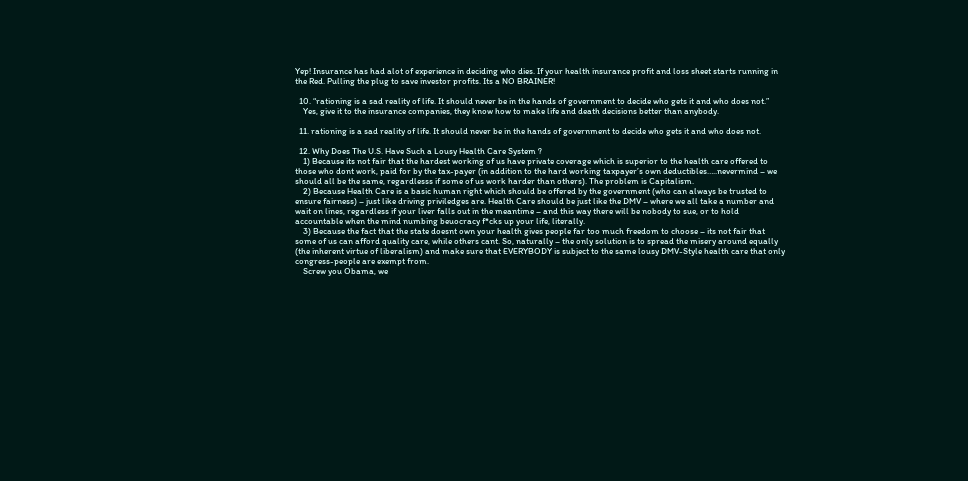Yep! Insurance has had alot of experience in deciding who dies. If your health insurance profit and loss sheet starts running in the Red. Pulling the plug to save investor profits. Its a NO BRAINER!

  10. “rationing is a sad reality of life. It should never be in the hands of government to decide who gets it and who does not.”
    Yes, give it to the insurance companies, they know how to make life and death decisions better than anybody.

  11. rationing is a sad reality of life. It should never be in the hands of government to decide who gets it and who does not.

  12. Why Does The U.S. Have Such a Lousy Health Care System ?
    1) Because its not fair that the hardest working of us have private coverage which is superior to the health care offered to those who dont work, paid for by the tax-payer (in addition to the hard working taxpayer’s own deductibles…..nevermind – we should all be the same, regardlesss if some of us work harder than others). The problem is Capitalism.
    2) Because Health Care is a basic human right which should be offered by the government (who can always be trusted to ensure fairness) – just like driving priviledges are. Health Care should be just like the DMV – where we all take a number and wait on lines, regardless if your liver falls out in the meantime – and this way there will be nobody to sue, or to hold accountable when the mind numbing beuocracy f*cks up your life, literally.
    3) Because the fact that the state doesnt own your health gives people far too much freedom to choose – its not fair that some of us can afford quality care, while others cant. So, naturally – the only solution is to spread the misery around equally (the inherent virtue of liberalism) and make sure that EVERYBODY is subject to the same lousy DMV-Style health care that only congress-people are exempt from.
    Screw you Obama, we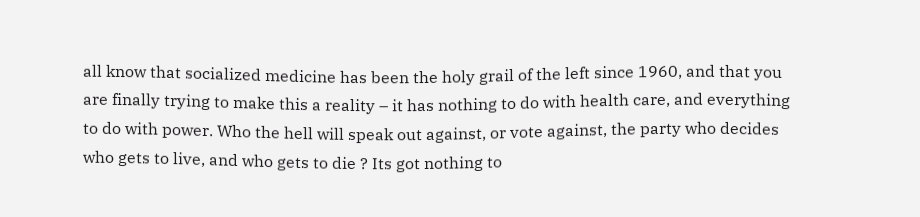all know that socialized medicine has been the holy grail of the left since 1960, and that you are finally trying to make this a reality – it has nothing to do with health care, and everything to do with power. Who the hell will speak out against, or vote against, the party who decides who gets to live, and who gets to die ? Its got nothing to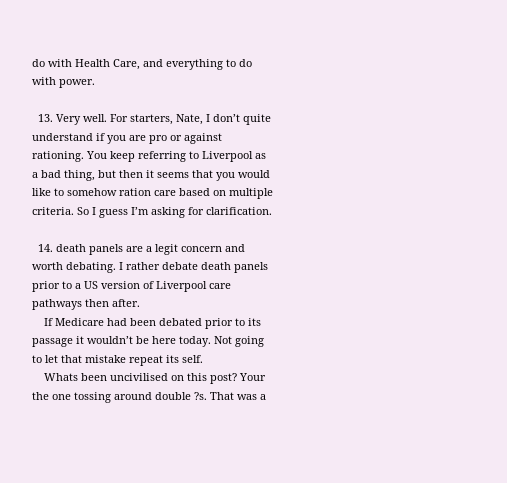do with Health Care, and everything to do with power.

  13. Very well. For starters, Nate, I don’t quite understand if you are pro or against rationing. You keep referring to Liverpool as a bad thing, but then it seems that you would like to somehow ration care based on multiple criteria. So I guess I’m asking for clarification.

  14. death panels are a legit concern and worth debating. I rather debate death panels prior to a US version of Liverpool care pathways then after.
    If Medicare had been debated prior to its passage it wouldn’t be here today. Not going to let that mistake repeat its self.
    Whats been uncivilised on this post? Your the one tossing around double ?s. That was a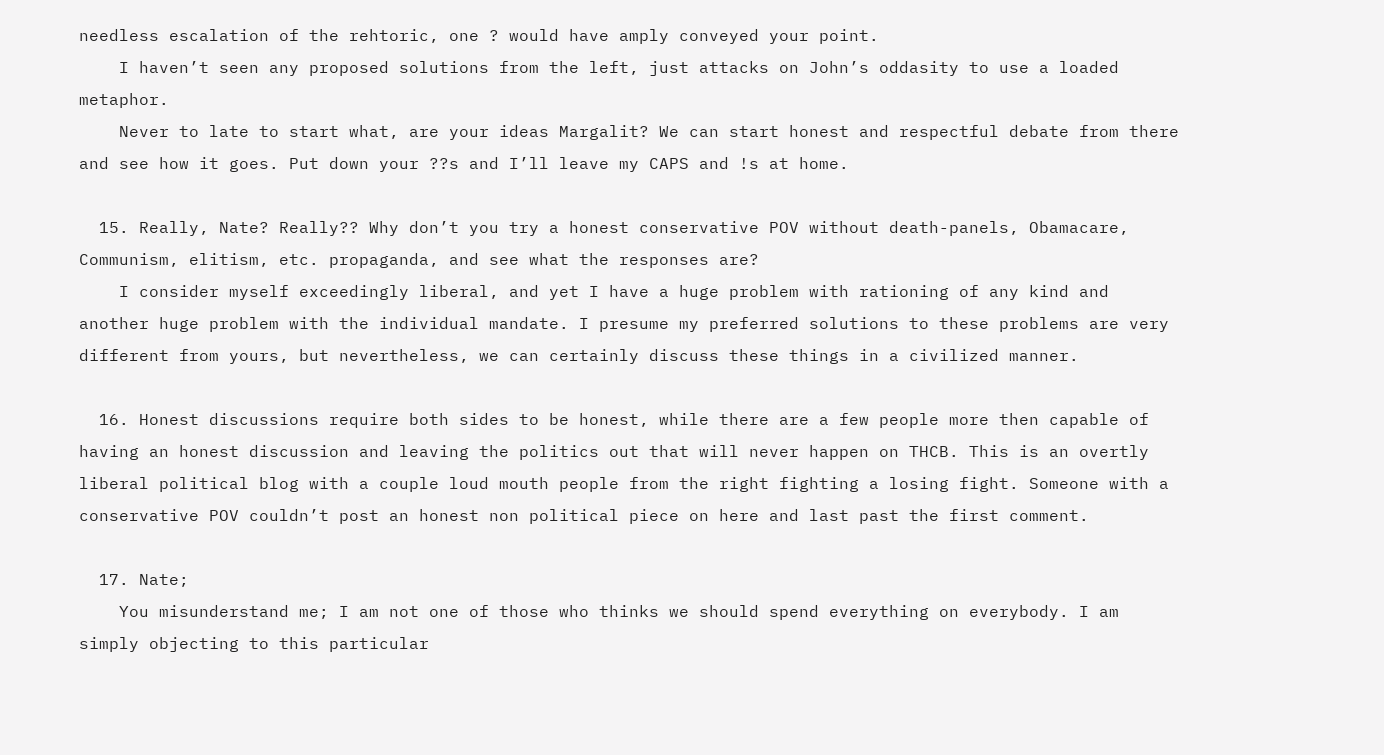needless escalation of the rehtoric, one ? would have amply conveyed your point.
    I haven’t seen any proposed solutions from the left, just attacks on John’s oddasity to use a loaded metaphor.
    Never to late to start what, are your ideas Margalit? We can start honest and respectful debate from there and see how it goes. Put down your ??s and I’ll leave my CAPS and !s at home.

  15. Really, Nate? Really?? Why don’t you try a honest conservative POV without death-panels, Obamacare, Communism, elitism, etc. propaganda, and see what the responses are?
    I consider myself exceedingly liberal, and yet I have a huge problem with rationing of any kind and another huge problem with the individual mandate. I presume my preferred solutions to these problems are very different from yours, but nevertheless, we can certainly discuss these things in a civilized manner.

  16. Honest discussions require both sides to be honest, while there are a few people more then capable of having an honest discussion and leaving the politics out that will never happen on THCB. This is an overtly liberal political blog with a couple loud mouth people from the right fighting a losing fight. Someone with a conservative POV couldn’t post an honest non political piece on here and last past the first comment.

  17. Nate;
    You misunderstand me; I am not one of those who thinks we should spend everything on everybody. I am simply objecting to this particular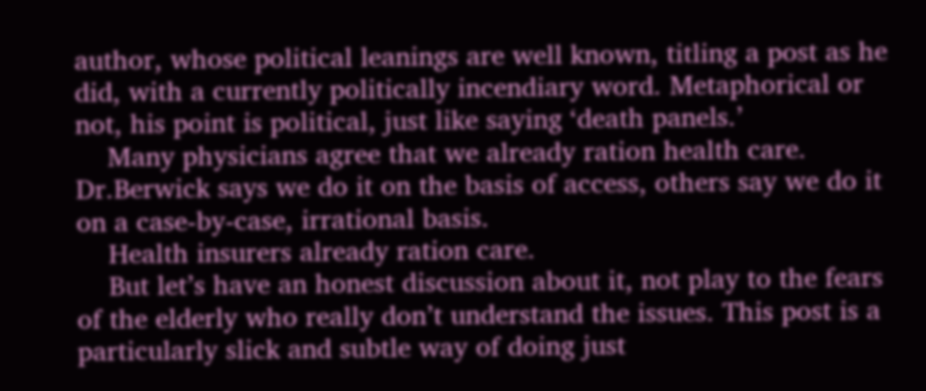author, whose political leanings are well known, titling a post as he did, with a currently politically incendiary word. Metaphorical or not, his point is political, just like saying ‘death panels.’
    Many physicians agree that we already ration health care. Dr.Berwick says we do it on the basis of access, others say we do it on a case-by-case, irrational basis.
    Health insurers already ration care.
    But let’s have an honest discussion about it, not play to the fears of the elderly who really don’t understand the issues. This post is a particularly slick and subtle way of doing just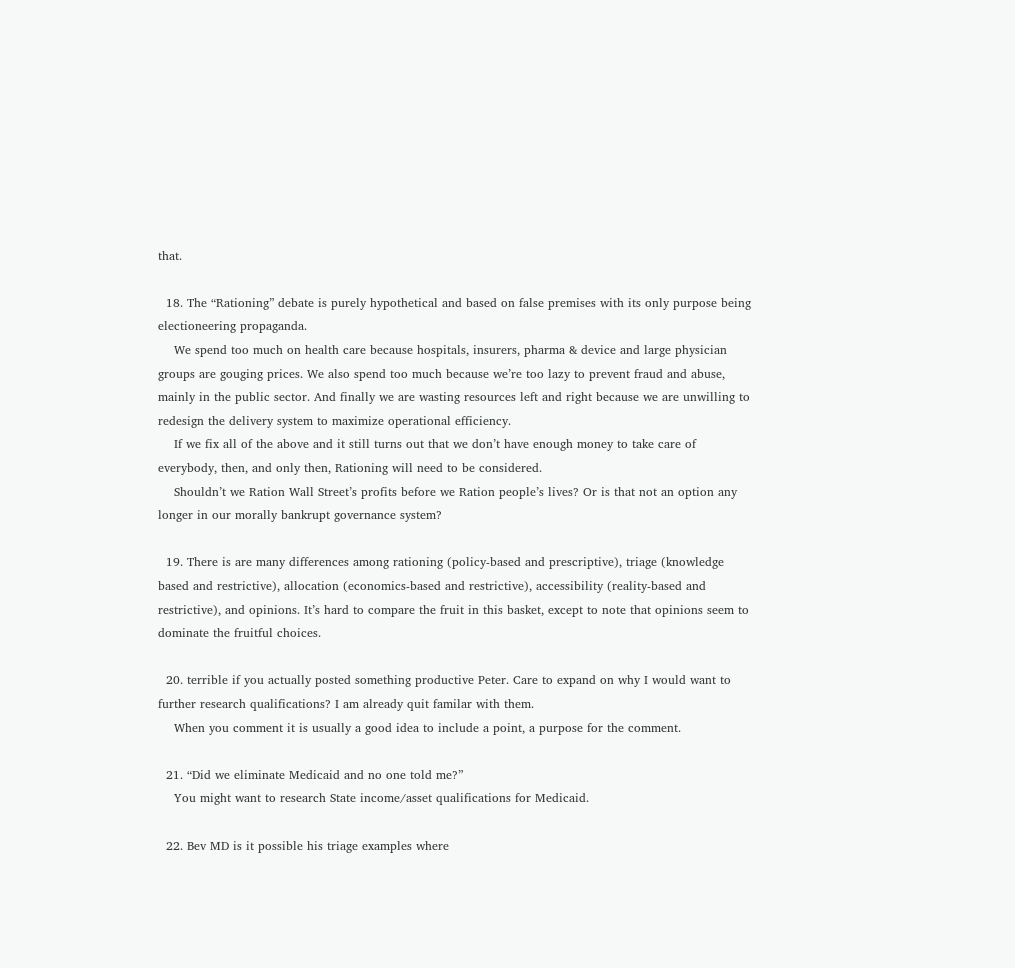that.

  18. The “Rationing” debate is purely hypothetical and based on false premises with its only purpose being electioneering propaganda.
    We spend too much on health care because hospitals, insurers, pharma & device and large physician groups are gouging prices. We also spend too much because we’re too lazy to prevent fraud and abuse, mainly in the public sector. And finally we are wasting resources left and right because we are unwilling to redesign the delivery system to maximize operational efficiency.
    If we fix all of the above and it still turns out that we don’t have enough money to take care of everybody, then, and only then, Rationing will need to be considered.
    Shouldn’t we Ration Wall Street’s profits before we Ration people’s lives? Or is that not an option any longer in our morally bankrupt governance system?

  19. There is are many differences among rationing (policy-based and prescriptive), triage (knowledge based and restrictive), allocation (economics-based and restrictive), accessibility (reality-based and restrictive), and opinions. It’s hard to compare the fruit in this basket, except to note that opinions seem to dominate the fruitful choices.

  20. terrible if you actually posted something productive Peter. Care to expand on why I would want to further research qualifications? I am already quit familar with them.
    When you comment it is usually a good idea to include a point, a purpose for the comment.

  21. “Did we eliminate Medicaid and no one told me?”
    You might want to research State income/asset qualifications for Medicaid.

  22. Bev MD is it possible his triage examples where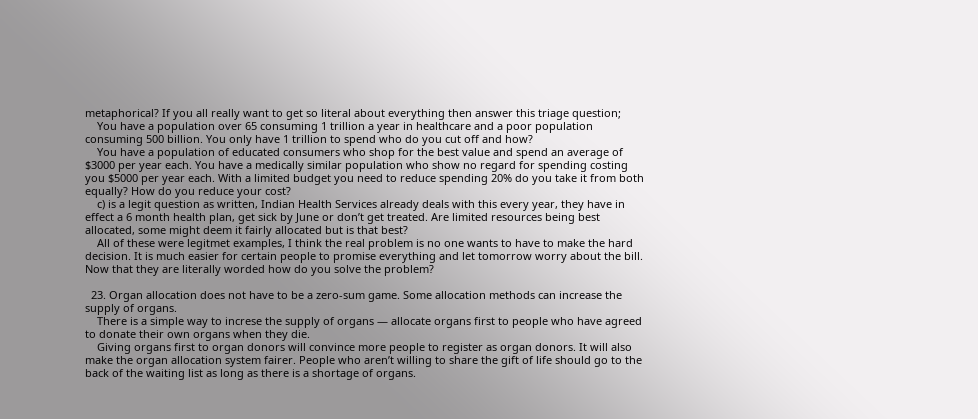metaphorical? If you all really want to get so literal about everything then answer this triage question;
    You have a population over 65 consuming 1 trillion a year in healthcare and a poor population consuming 500 billion. You only have 1 trillion to spend who do you cut off and how?
    You have a population of educated consumers who shop for the best value and spend an average of $3000 per year each. You have a medically similar population who show no regard for spending costing you $5000 per year each. With a limited budget you need to reduce spending 20% do you take it from both equally? How do you reduce your cost?
    c) is a legit question as written, Indian Health Services already deals with this every year, they have in effect a 6 month health plan, get sick by June or don’t get treated. Are limited resources being best allocated, some might deem it fairly allocated but is that best?
    All of these were legitmet examples, I think the real problem is no one wants to have to make the hard decision. It is much easier for certain people to promise everything and let tomorrow worry about the bill. Now that they are literally worded how do you solve the problem?

  23. Organ allocation does not have to be a zero-sum game. Some allocation methods can increase the supply of organs.
    There is a simple way to increse the supply of organs — allocate organs first to people who have agreed to donate their own organs when they die.
    Giving organs first to organ donors will convince more people to register as organ donors. It will also make the organ allocation system fairer. People who aren’t willing to share the gift of life should go to the back of the waiting list as long as there is a shortage of organs.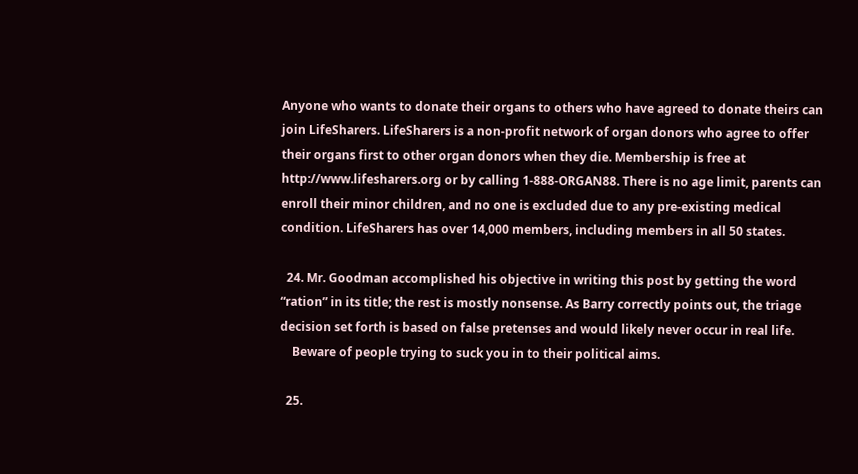Anyone who wants to donate their organs to others who have agreed to donate theirs can join LifeSharers. LifeSharers is a non-profit network of organ donors who agree to offer their organs first to other organ donors when they die. Membership is free at http://www.lifesharers.org or by calling 1-888-ORGAN88. There is no age limit, parents can enroll their minor children, and no one is excluded due to any pre-existing medical condition. LifeSharers has over 14,000 members, including members in all 50 states.

  24. Mr. Goodman accomplished his objective in writing this post by getting the word “ration” in its title; the rest is mostly nonsense. As Barry correctly points out, the triage decision set forth is based on false pretenses and would likely never occur in real life.
    Beware of people trying to suck you in to their political aims.

  25.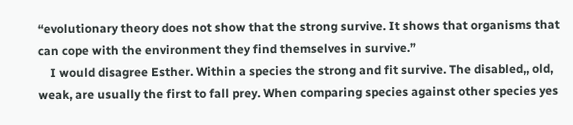“evolutionary theory does not show that the strong survive. It shows that organisms that can cope with the environment they find themselves in survive.”
    I would disagree Esther. Within a species the strong and fit survive. The disabled,, old, weak, are usually the first to fall prey. When comparing species against other species yes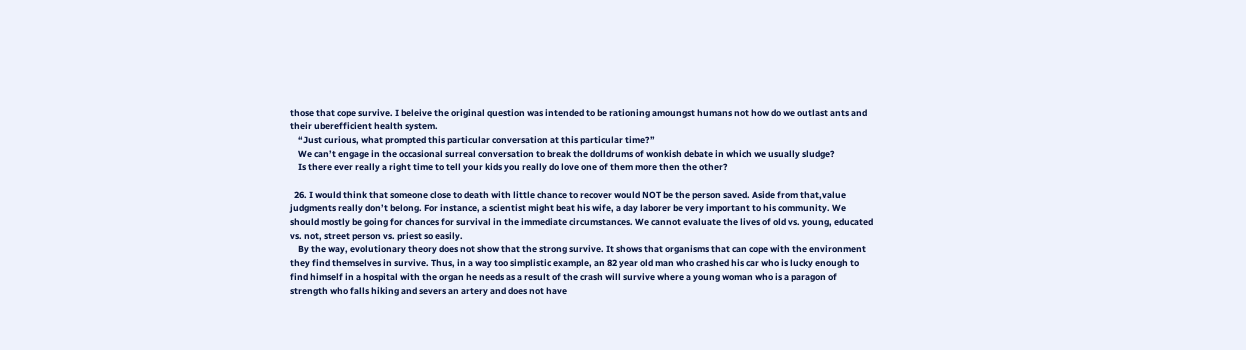those that cope survive. I beleive the original question was intended to be rationing amoungst humans not how do we outlast ants and their uberefficient health system.
    “Just curious, what prompted this particular conversation at this particular time?”
    We can’t engage in the occasional surreal conversation to break the dolldrums of wonkish debate in which we usually sludge?
    Is there ever really a right time to tell your kids you really do love one of them more then the other?

  26. I would think that someone close to death with little chance to recover would NOT be the person saved. Aside from that,value judgments really don’t belong. For instance, a scientist might beat his wife, a day laborer be very important to his community. We should mostly be going for chances for survival in the immediate circumstances. We cannot evaluate the lives of old vs. young, educated vs. not, street person vs. priest so easily.
    By the way, evolutionary theory does not show that the strong survive. It shows that organisms that can cope with the environment they find themselves in survive. Thus, in a way too simplistic example, an 82 year old man who crashed his car who is lucky enough to find himself in a hospital with the organ he needs as a result of the crash will survive where a young woman who is a paragon of strength who falls hiking and severs an artery and does not have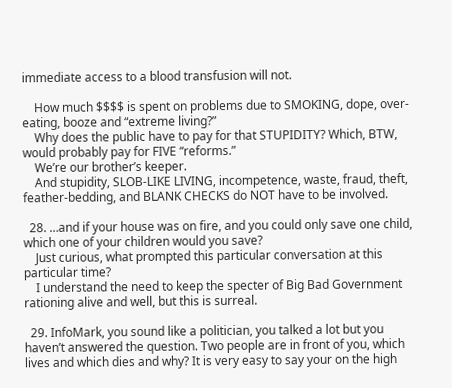immediate access to a blood transfusion will not.

    How much $$$$ is spent on problems due to SMOKING, dope, over-eating, booze and “extreme living?”
    Why does the public have to pay for that STUPIDITY? Which, BTW, would probably pay for FIVE “reforms.”
    We’re our brother’s keeper.
    And stupidity, SLOB-LIKE LIVING, incompetence, waste, fraud, theft, feather-bedding, and BLANK CHECKS do NOT have to be involved.

  28. …and if your house was on fire, and you could only save one child, which one of your children would you save?
    Just curious, what prompted this particular conversation at this particular time?
    I understand the need to keep the specter of Big Bad Government rationing alive and well, but this is surreal.

  29. InfoMark, you sound like a politician, you talked a lot but you haven’t answered the question. Two people are in front of you, which lives and which dies and why? It is very easy to say your on the high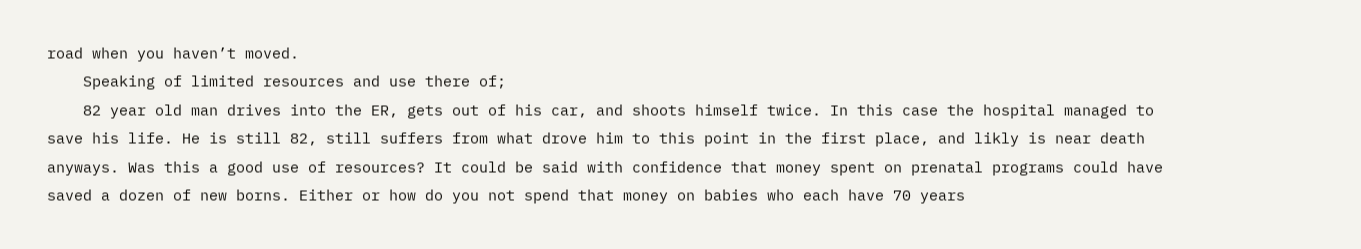road when you haven’t moved.
    Speaking of limited resources and use there of;
    82 year old man drives into the ER, gets out of his car, and shoots himself twice. In this case the hospital managed to save his life. He is still 82, still suffers from what drove him to this point in the first place, and likly is near death anyways. Was this a good use of resources? It could be said with confidence that money spent on prenatal programs could have saved a dozen of new borns. Either or how do you not spend that money on babies who each have 70 years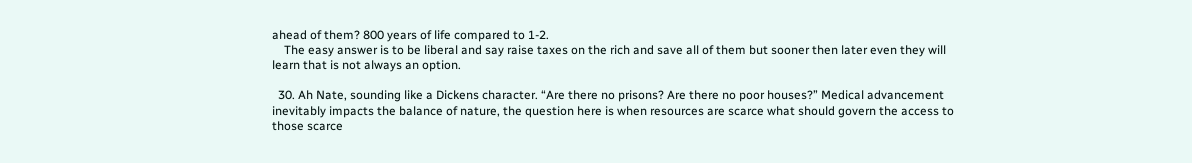ahead of them? 800 years of life compared to 1-2.
    The easy answer is to be liberal and say raise taxes on the rich and save all of them but sooner then later even they will learn that is not always an option.

  30. Ah Nate, sounding like a Dickens character. “Are there no prisons? Are there no poor houses?” Medical advancement inevitably impacts the balance of nature, the question here is when resources are scarce what should govern the access to those scarce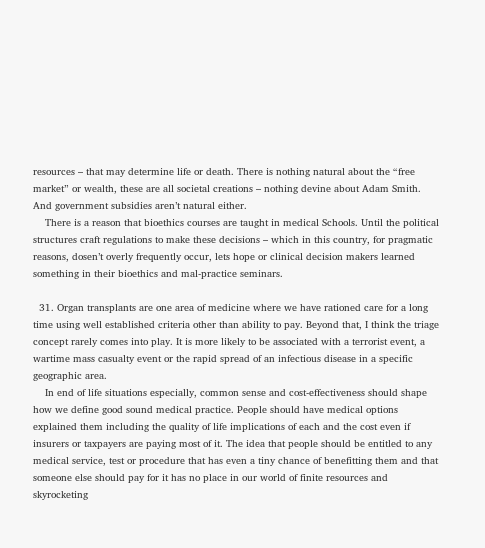resources – that may determine life or death. There is nothing natural about the “free market” or wealth, these are all societal creations – nothing devine about Adam Smith. And government subsidies aren’t natural either.
    There is a reason that bioethics courses are taught in medical Schools. Until the political structures craft regulations to make these decisions – which in this country, for pragmatic reasons, dosen’t overly frequently occur, lets hope or clinical decision makers learned something in their bioethics and mal-practice seminars.

  31. Organ transplants are one area of medicine where we have rationed care for a long time using well established criteria other than ability to pay. Beyond that, I think the triage concept rarely comes into play. It is more likely to be associated with a terrorist event, a wartime mass casualty event or the rapid spread of an infectious disease in a specific geographic area.
    In end of life situations especially, common sense and cost-effectiveness should shape how we define good sound medical practice. People should have medical options explained them including the quality of life implications of each and the cost even if insurers or taxpayers are paying most of it. The idea that people should be entitled to any medical service, test or procedure that has even a tiny chance of benefitting them and that someone else should pay for it has no place in our world of finite resources and skyrocketing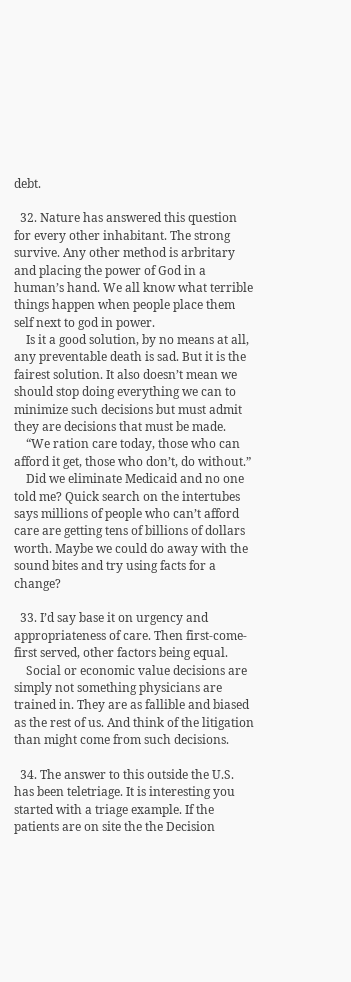debt.

  32. Nature has answered this question for every other inhabitant. The strong survive. Any other method is arbritary and placing the power of God in a human’s hand. We all know what terrible things happen when people place them self next to god in power.
    Is it a good solution, by no means at all, any preventable death is sad. But it is the fairest solution. It also doesn’t mean we should stop doing everything we can to minimize such decisions but must admit they are decisions that must be made.
    “We ration care today, those who can afford it get, those who don’t, do without.”
    Did we eliminate Medicaid and no one told me? Quick search on the intertubes says millions of people who can’t afford care are getting tens of billions of dollars worth. Maybe we could do away with the sound bites and try using facts for a change?

  33. I’d say base it on urgency and appropriateness of care. Then first-come-first served, other factors being equal.
    Social or economic value decisions are simply not something physicians are trained in. They are as fallible and biased as the rest of us. And think of the litigation than might come from such decisions.

  34. The answer to this outside the U.S. has been teletriage. It is interesting you started with a triage example. If the patients are on site the the Decision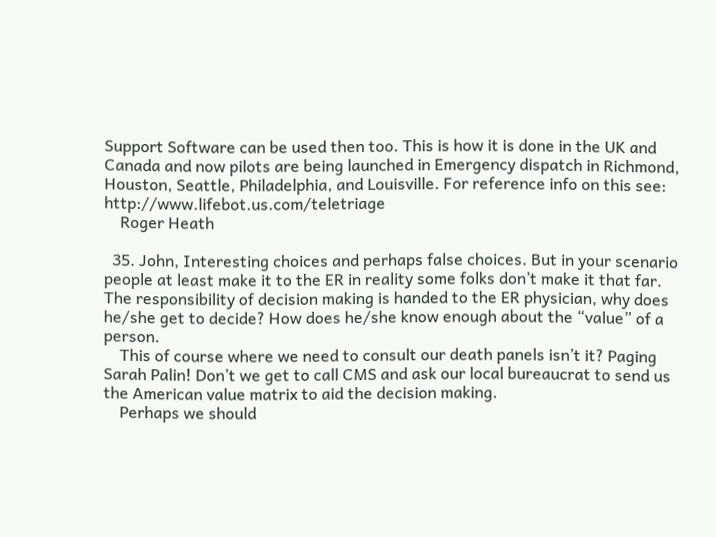Support Software can be used then too. This is how it is done in the UK and Canada and now pilots are being launched in Emergency dispatch in Richmond, Houston, Seattle, Philadelphia, and Louisville. For reference info on this see: http://www.lifebot.us.com/teletriage
    Roger Heath

  35. John, Interesting choices and perhaps false choices. But in your scenario people at least make it to the ER in reality some folks don’t make it that far. The responsibility of decision making is handed to the ER physician, why does he/she get to decide? How does he/she know enough about the “value” of a person.
    This of course where we need to consult our death panels isn’t it? Paging Sarah Palin! Don’t we get to call CMS and ask our local bureaucrat to send us the American value matrix to aid the decision making.
    Perhaps we should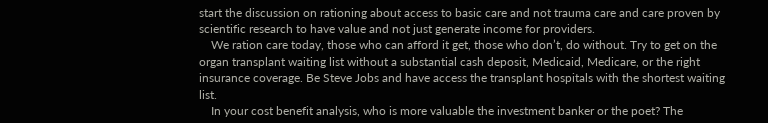start the discussion on rationing about access to basic care and not trauma care and care proven by scientific research to have value and not just generate income for providers.
    We ration care today, those who can afford it get, those who don’t, do without. Try to get on the organ transplant waiting list without a substantial cash deposit, Medicaid, Medicare, or the right insurance coverage. Be Steve Jobs and have access the transplant hospitals with the shortest waiting list.
    In your cost benefit analysis, who is more valuable the investment banker or the poet? The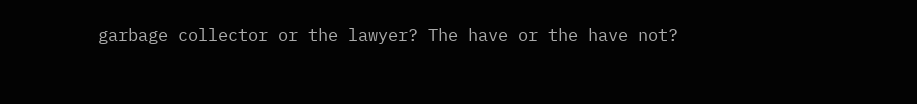garbage collector or the lawyer? The have or the have not?